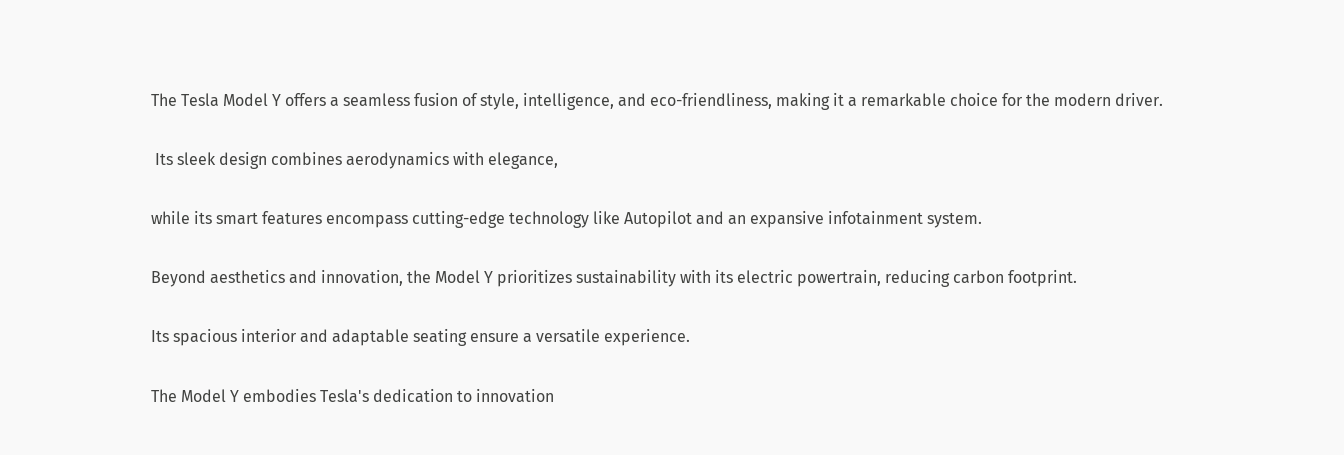The Tesla Model Y offers a seamless fusion of style, intelligence, and eco-friendliness, making it a remarkable choice for the modern driver.

 Its sleek design combines aerodynamics with elegance,

while its smart features encompass cutting-edge technology like Autopilot and an expansive infotainment system.

Beyond aesthetics and innovation, the Model Y prioritizes sustainability with its electric powertrain, reducing carbon footprint.

Its spacious interior and adaptable seating ensure a versatile experience.

The Model Y embodies Tesla's dedication to innovation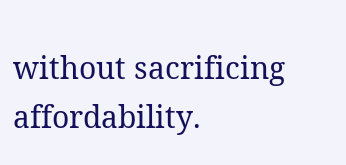without sacrificing affordability.